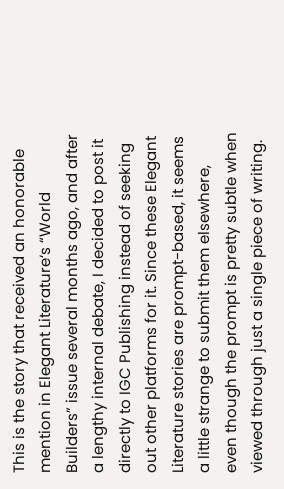This is the story that received an honorable mention in Elegant Literature‘s “World Builders” issue several months ago, and after a lengthy internal debate, I decided to post it directly to IGC Publishing instead of seeking out other platforms for it. Since these Elegant Literature stories are prompt-based, it seems a little strange to submit them elsewhere, even though the prompt is pretty subtle when viewed through just a single piece of writing.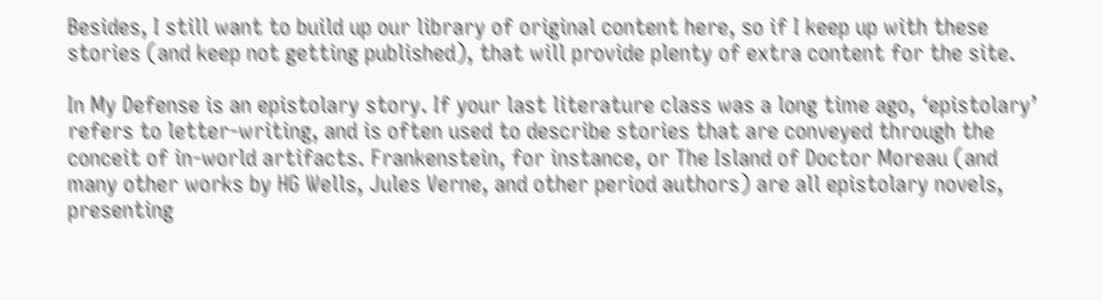Besides, I still want to build up our library of original content here, so if I keep up with these stories (and keep not getting published), that will provide plenty of extra content for the site.

In My Defense is an epistolary story. If your last literature class was a long time ago, ‘epistolary’ refers to letter-writing, and is often used to describe stories that are conveyed through the conceit of in-world artifacts. Frankenstein, for instance, or The Island of Doctor Moreau (and many other works by HG Wells, Jules Verne, and other period authors) are all epistolary novels, presenting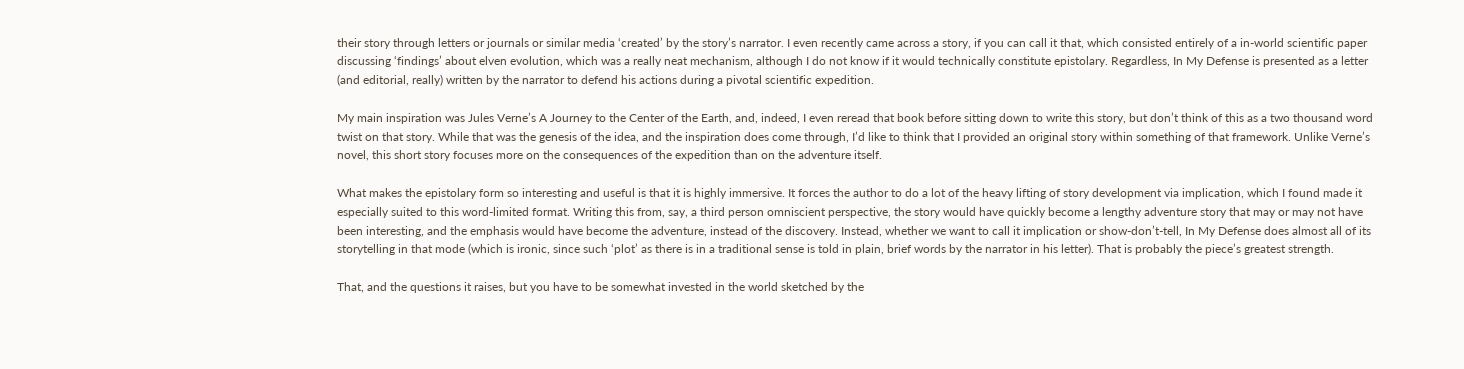their story through letters or journals or similar media ‘created’ by the story’s narrator. I even recently came across a story, if you can call it that, which consisted entirely of a in-world scientific paper discussing ‘findings’ about elven evolution, which was a really neat mechanism, although I do not know if it would technically constitute epistolary. Regardless, In My Defense is presented as a letter (and editorial, really) written by the narrator to defend his actions during a pivotal scientific expedition.

My main inspiration was Jules Verne’s A Journey to the Center of the Earth, and, indeed, I even reread that book before sitting down to write this story, but don’t think of this as a two thousand word twist on that story. While that was the genesis of the idea, and the inspiration does come through, I’d like to think that I provided an original story within something of that framework. Unlike Verne’s novel, this short story focuses more on the consequences of the expedition than on the adventure itself.

What makes the epistolary form so interesting and useful is that it is highly immersive. It forces the author to do a lot of the heavy lifting of story development via implication, which I found made it especially suited to this word-limited format. Writing this from, say, a third person omniscient perspective, the story would have quickly become a lengthy adventure story that may or may not have been interesting, and the emphasis would have become the adventure, instead of the discovery. Instead, whether we want to call it implication or show-don’t-tell, In My Defense does almost all of its storytelling in that mode (which is ironic, since such ‘plot’ as there is in a traditional sense is told in plain, brief words by the narrator in his letter). That is probably the piece’s greatest strength.

That, and the questions it raises, but you have to be somewhat invested in the world sketched by the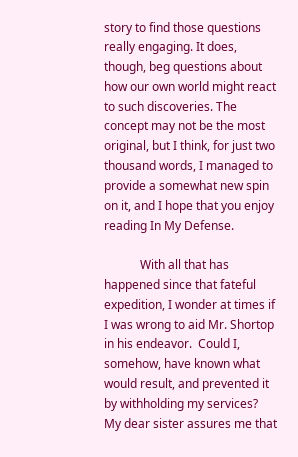story to find those questions really engaging. It does, though, beg questions about how our own world might react to such discoveries. The concept may not be the most original, but I think, for just two thousand words, I managed to provide a somewhat new spin on it, and I hope that you enjoy reading In My Defense.

            With all that has happened since that fateful expedition, I wonder at times if I was wrong to aid Mr. Shortop in his endeavor.  Could I, somehow, have known what would result, and prevented it by withholding my services?  My dear sister assures me that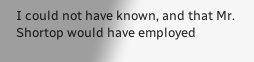I could not have known, and that Mr. Shortop would have employed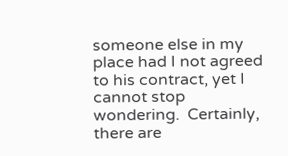someone else in my place had I not agreed to his contract, yet I cannot stop wondering.  Certainly, there are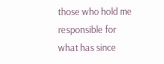those who hold me responsible for what has since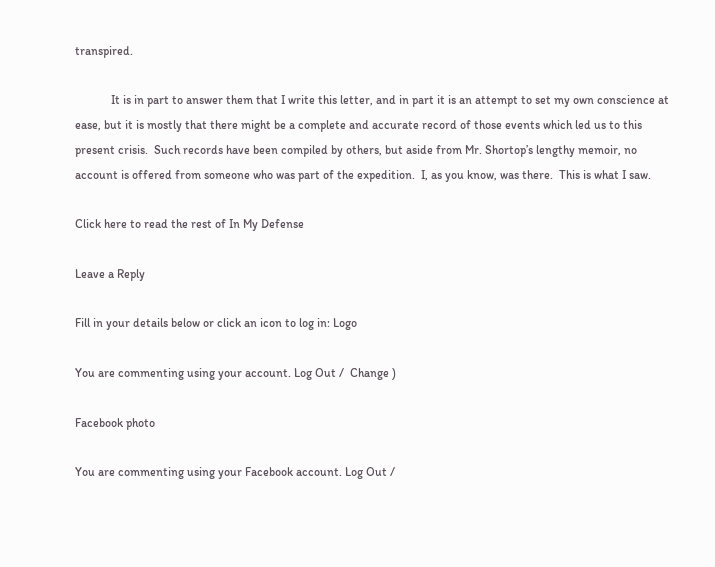transpired.

            It is in part to answer them that I write this letter, and in part it is an attempt to set my own conscience at ease, but it is mostly that there might be a complete and accurate record of those events which led us to this present crisis.  Such records have been compiled by others, but aside from Mr. Shortop’s lengthy memoir, no account is offered from someone who was part of the expedition.  I, as you know, was there.  This is what I saw.

Click here to read the rest of In My Defense

Leave a Reply

Fill in your details below or click an icon to log in: Logo

You are commenting using your account. Log Out /  Change )

Facebook photo

You are commenting using your Facebook account. Log Out /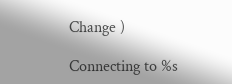Change )

Connecting to %s